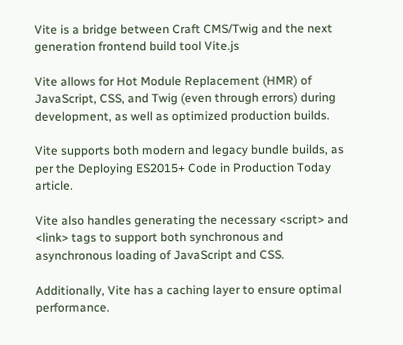Vite is a bridge between Craft CMS/Twig and the next generation frontend build tool Vite.js

Vite allows for Hot Module Replacement (HMR) of JavaScript, CSS, and Twig (even through errors) during development, as well as optimized production builds.

Vite supports both modern and legacy bundle builds, as per the Deploying ES2015+ Code in Production Today article.

Vite also handles generating the necessary <script> and <link> tags to support both synchronous and asynchronous loading of JavaScript and CSS.

Additionally, Vite has a caching layer to ensure optimal performance.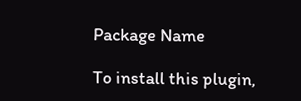Package Name

To install this plugin,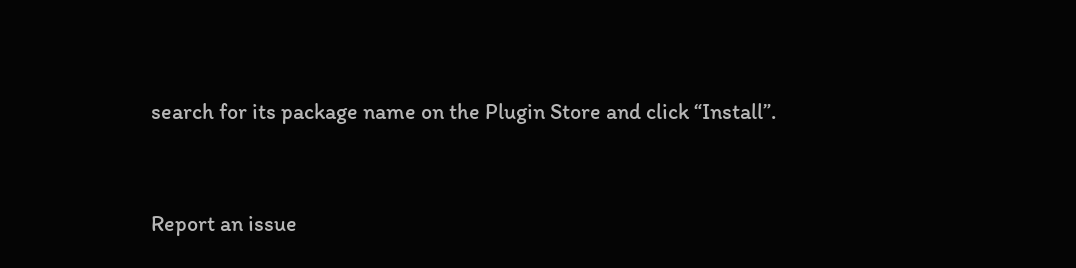search for its package name on the Plugin Store and click “Install”.


Report an issue